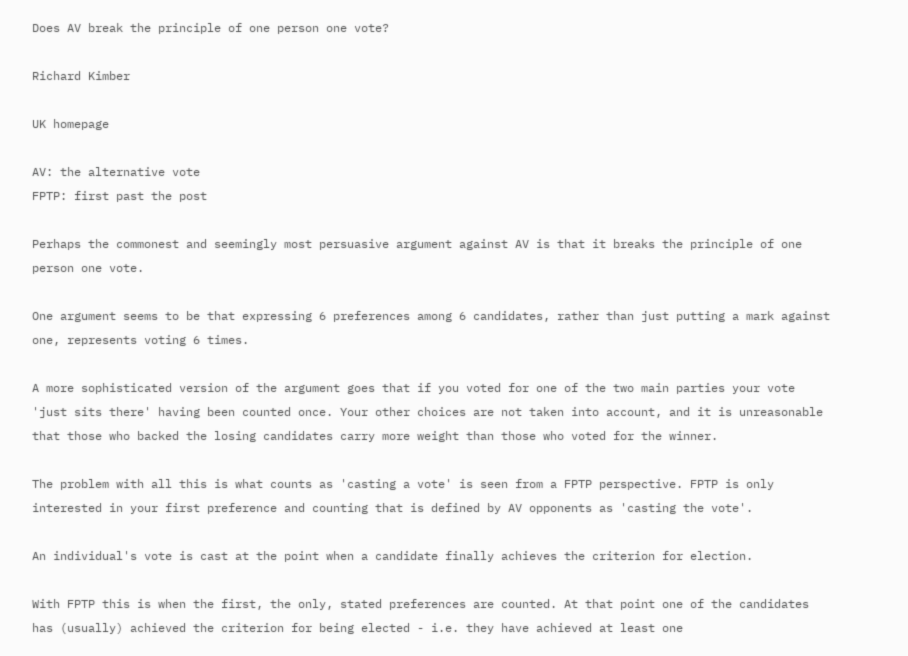Does AV break the principle of one person one vote?

Richard Kimber

UK homepage

AV: the alternative vote
FPTP: first past the post

Perhaps the commonest and seemingly most persuasive argument against AV is that it breaks the principle of one person one vote.

One argument seems to be that expressing 6 preferences among 6 candidates, rather than just putting a mark against one, represents voting 6 times.

A more sophisticated version of the argument goes that if you voted for one of the two main parties your vote 'just sits there' having been counted once. Your other choices are not taken into account, and it is unreasonable that those who backed the losing candidates carry more weight than those who voted for the winner.

The problem with all this is what counts as 'casting a vote' is seen from a FPTP perspective. FPTP is only interested in your first preference and counting that is defined by AV opponents as 'casting the vote'.

An individual's vote is cast at the point when a candidate finally achieves the criterion for election.

With FPTP this is when the first, the only, stated preferences are counted. At that point one of the candidates has (usually) achieved the criterion for being elected - i.e. they have achieved at least one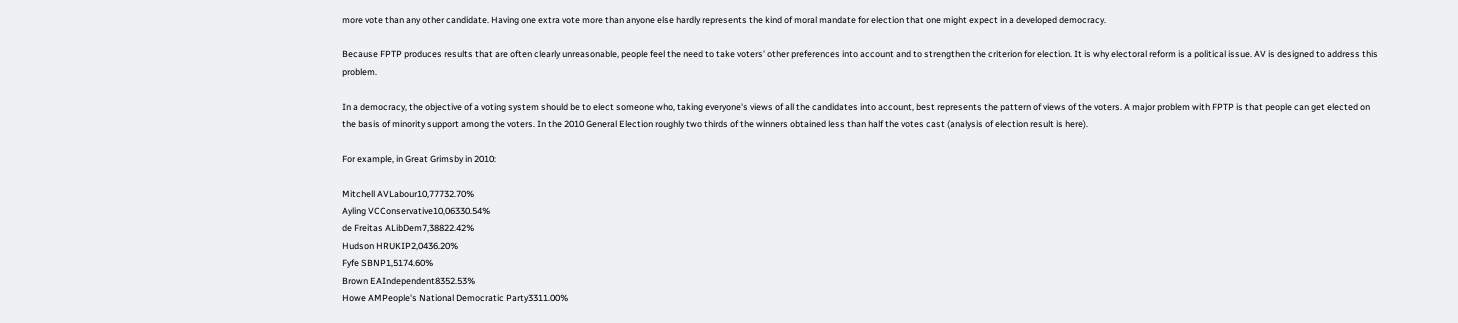more vote than any other candidate. Having one extra vote more than anyone else hardly represents the kind of moral mandate for election that one might expect in a developed democracy.

Because FPTP produces results that are often clearly unreasonable, people feel the need to take voters' other preferences into account and to strengthen the criterion for election. It is why electoral reform is a political issue. AV is designed to address this problem.

In a democracy, the objective of a voting system should be to elect someone who, taking everyone's views of all the candidates into account, best represents the pattern of views of the voters. A major problem with FPTP is that people can get elected on the basis of minority support among the voters. In the 2010 General Election roughly two thirds of the winners obtained less than half the votes cast (analysis of election result is here).

For example, in Great Grimsby in 2010:

Mitchell AVLabour10,77732.70%
Ayling VCConservative10,06330.54%
de Freitas ALibDem7,38822.42%
Hudson HRUKIP2,0436.20%
Fyfe SBNP1,5174.60%
Brown EAIndependent8352.53%
Howe AMPeople's National Democratic Party3311.00%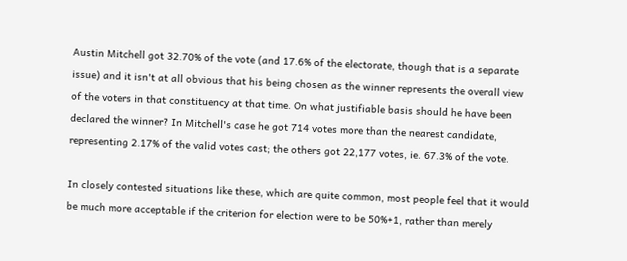Austin Mitchell got 32.70% of the vote (and 17.6% of the electorate, though that is a separate issue) and it isn't at all obvious that his being chosen as the winner represents the overall view of the voters in that constituency at that time. On what justifiable basis should he have been declared the winner? In Mitchell's case he got 714 votes more than the nearest candidate, representing 2.17% of the valid votes cast; the others got 22,177 votes, ie. 67.3% of the vote.

In closely contested situations like these, which are quite common, most people feel that it would be much more acceptable if the criterion for election were to be 50%+1, rather than merely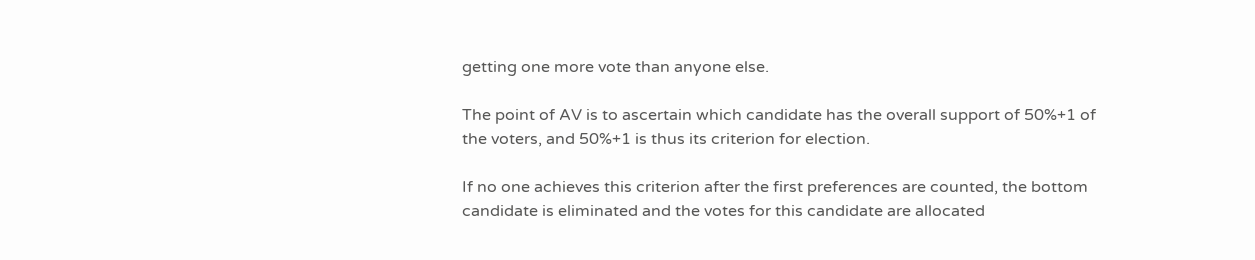getting one more vote than anyone else.

The point of AV is to ascertain which candidate has the overall support of 50%+1 of the voters, and 50%+1 is thus its criterion for election.

If no one achieves this criterion after the first preferences are counted, the bottom candidate is eliminated and the votes for this candidate are allocated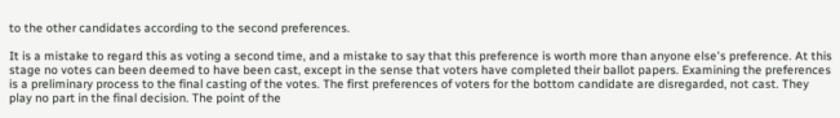to the other candidates according to the second preferences.

It is a mistake to regard this as voting a second time, and a mistake to say that this preference is worth more than anyone else's preference. At this stage no votes can been deemed to have been cast, except in the sense that voters have completed their ballot papers. Examining the preferences is a preliminary process to the final casting of the votes. The first preferences of voters for the bottom candidate are disregarded, not cast. They play no part in the final decision. The point of the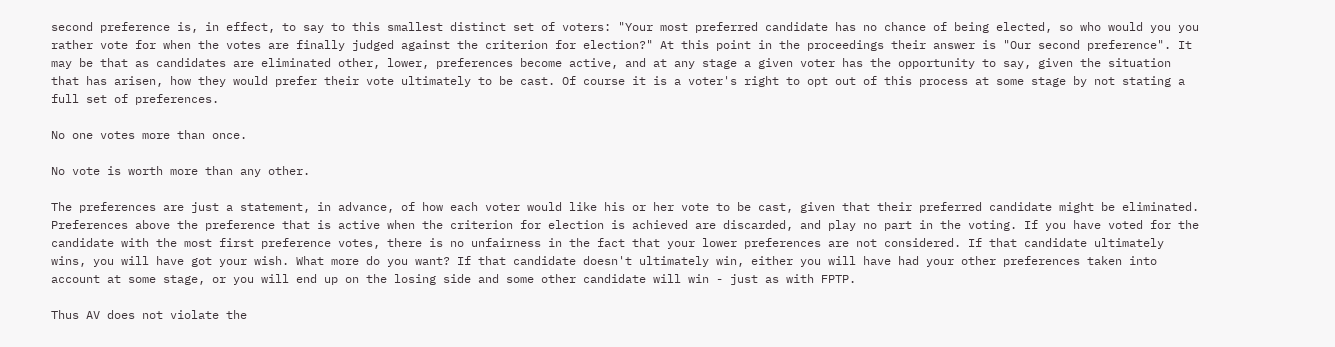second preference is, in effect, to say to this smallest distinct set of voters: "Your most preferred candidate has no chance of being elected, so who would you you rather vote for when the votes are finally judged against the criterion for election?" At this point in the proceedings their answer is "Our second preference". It may be that as candidates are eliminated other, lower, preferences become active, and at any stage a given voter has the opportunity to say, given the situation that has arisen, how they would prefer their vote ultimately to be cast. Of course it is a voter's right to opt out of this process at some stage by not stating a full set of preferences.

No one votes more than once.

No vote is worth more than any other.

The preferences are just a statement, in advance, of how each voter would like his or her vote to be cast, given that their preferred candidate might be eliminated. Preferences above the preference that is active when the criterion for election is achieved are discarded, and play no part in the voting. If you have voted for the candidate with the most first preference votes, there is no unfairness in the fact that your lower preferences are not considered. If that candidate ultimately wins, you will have got your wish. What more do you want? If that candidate doesn't ultimately win, either you will have had your other preferences taken into account at some stage, or you will end up on the losing side and some other candidate will win - just as with FPTP.

Thus AV does not violate the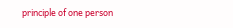principle of one person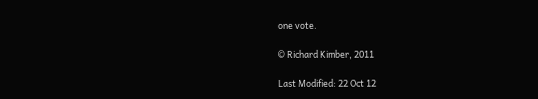one vote.

© Richard Kimber, 2011

Last Modified: 22 Oct 12